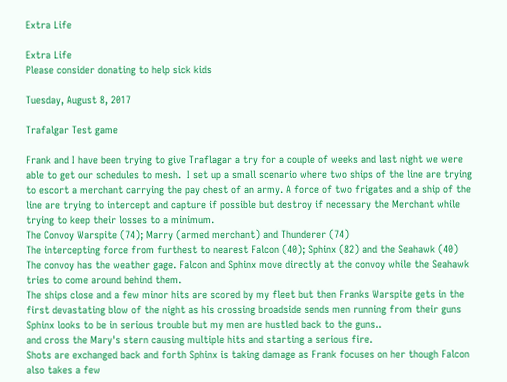Extra Life

Extra Life
Please consider donating to help sick kids

Tuesday, August 8, 2017

Trafalgar Test game

Frank and I have been trying to give Traflagar a try for a couple of weeks and last night we were able to get our schedules to mesh.  I set up a small scenario where two ships of the line are trying to escort a merchant carrying the pay chest of an army. A force of two frigates and a ship of the line are trying to intercept and capture if possible but destroy if necessary the Merchant while trying to keep their losses to a minimum.
The Convoy Warspite (74); Marry (armed merchant) and Thunderer (74)
The intercepting force from furthest to nearest Falcon (40); Sphinx (82) and the Seahawk (40)
The convoy has the weather gage. Falcon and Sphinx move directly at the convoy while the Seahawk tries to come around behind them.
The ships close and a few minor hits are scored by my fleet but then Franks Warspite gets in the first devastating blow of the night as his crossing broadside sends men running from their guns
Sphinx looks to be in serious trouble but my men are hustled back to the guns..
and cross the Mary's stern causing multiple hits and starting a serious fire.
Shots are exchanged back and forth Sphinx is taking damage as Frank focuses on her though Falcon also takes a few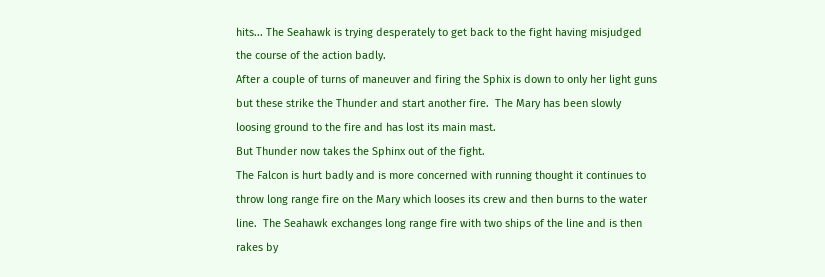hits... The Seahawk is trying desperately to get back to the fight having misjudged the course of the action badly.
After a couple of turns of maneuver and firing the Sphix is down to only her light guns but these strike the Thunder and start another fire.  The Mary has been slowly loosing ground to the fire and has lost its main mast.
But Thunder now takes the Sphinx out of the fight.
The Falcon is hurt badly and is more concerned with running thought it continues to throw long range fire on the Mary which looses its crew and then burns to the water line.  The Seahawk exchanges long range fire with two ships of the line and is then rakes by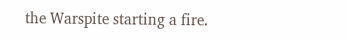the Warspite starting a fire.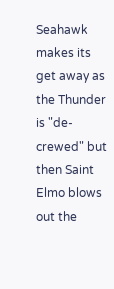Seahawk makes its get away as the Thunder is "de-crewed" but then Saint Elmo blows out the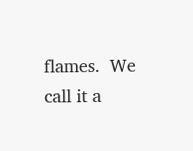flames.  We call it a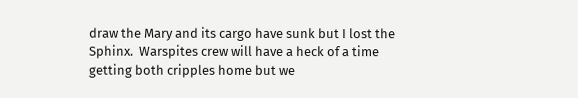draw the Mary and its cargo have sunk but I lost the Sphinx.  Warspites crew will have a heck of a time getting both cripples home but we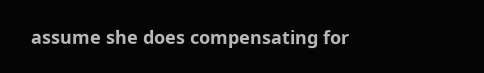assume she does compensating for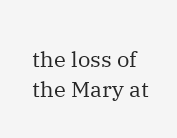the loss of the Mary at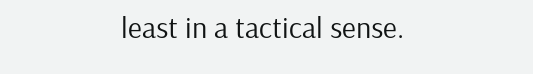least in a tactical sense.